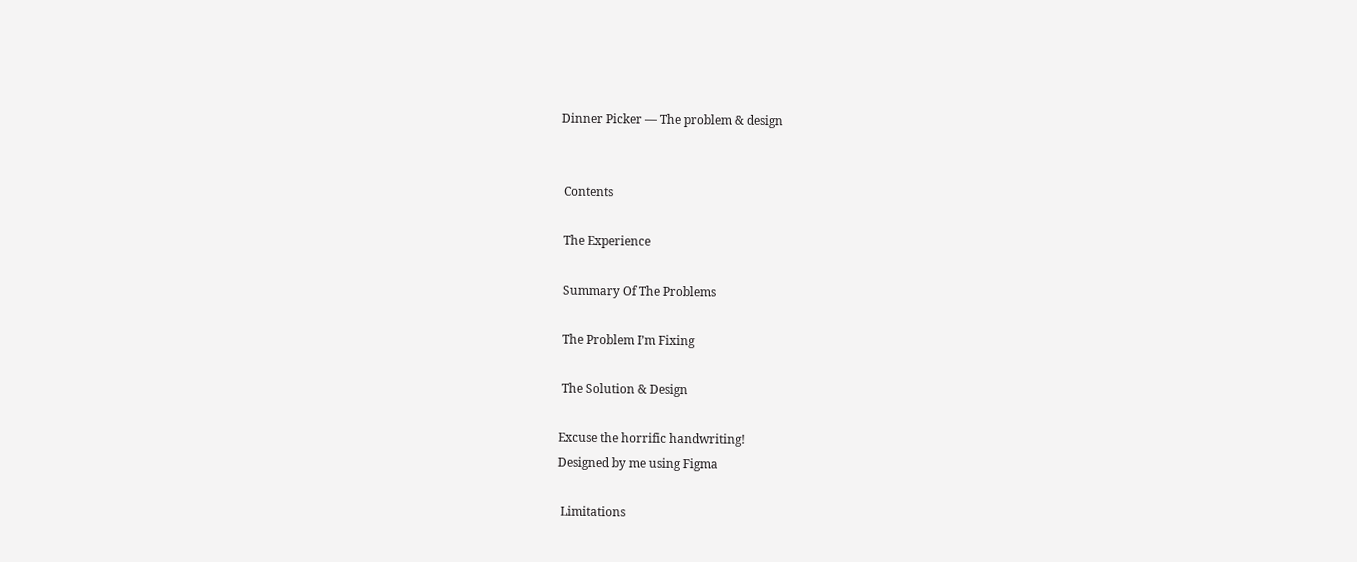Dinner Picker — The problem & design


 Contents

 The Experience

 Summary Of The Problems

 The Problem I’m Fixing

 The Solution & Design

Excuse the horrific handwriting!
Designed by me using Figma

 Limitations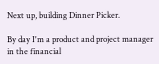Next up, building Dinner Picker.

By day I'm a product and project manager in the financial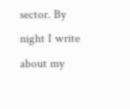sector. By night I write about my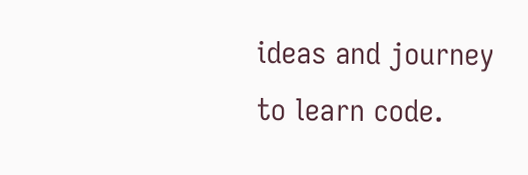ideas and journey to learn code.